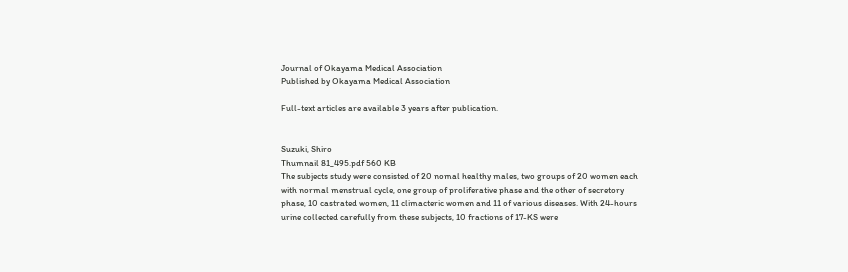Journal of Okayama Medical Association
Published by Okayama Medical Association

Full-text articles are available 3 years after publication.


Suzuki, Shiro
Thumnail 81_495.pdf 560 KB
The subjects study were consisted of 20 nomal healthy males, two groups of 20 women each with normal menstrual cycle, one group of proliferative phase and the other of secretory phase, 10 castrated women, 11 climacteric women and 11 of various diseases. With 24-hours urine collected carefully from these subjects, 10 fractions of 17-KS were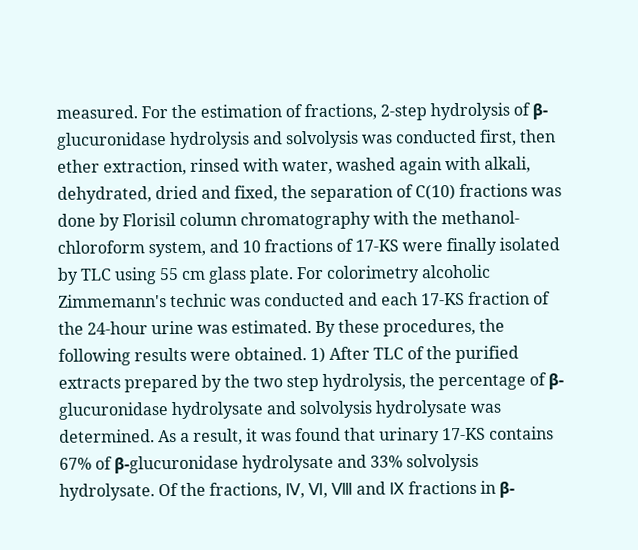measured. For the estimation of fractions, 2-step hydrolysis of β-glucuronidase hydrolysis and solvolysis was conducted first, then ether extraction, rinsed with water, washed again with alkali, dehydrated, dried and fixed, the separation of C(10) fractions was done by Florisil column chromatography with the methanol-chloroform system, and 10 fractions of 17-KS were finally isolated by TLC using 55 cm glass plate. For colorimetry alcoholic Zimmemann's technic was conducted and each 17-KS fraction of the 24-hour urine was estimated. By these procedures, the following results were obtained. 1) After TLC of the purified extracts prepared by the two step hydrolysis, the percentage of β-glucuronidase hydrolysate and solvolysis hydrolysate was determined. As a result, it was found that urinary 17-KS contains 67% of β-glucuronidase hydrolysate and 33% solvolysis hydrolysate. Of the fractions, Ⅳ, Ⅵ, Ⅷ and Ⅸ fractions in β-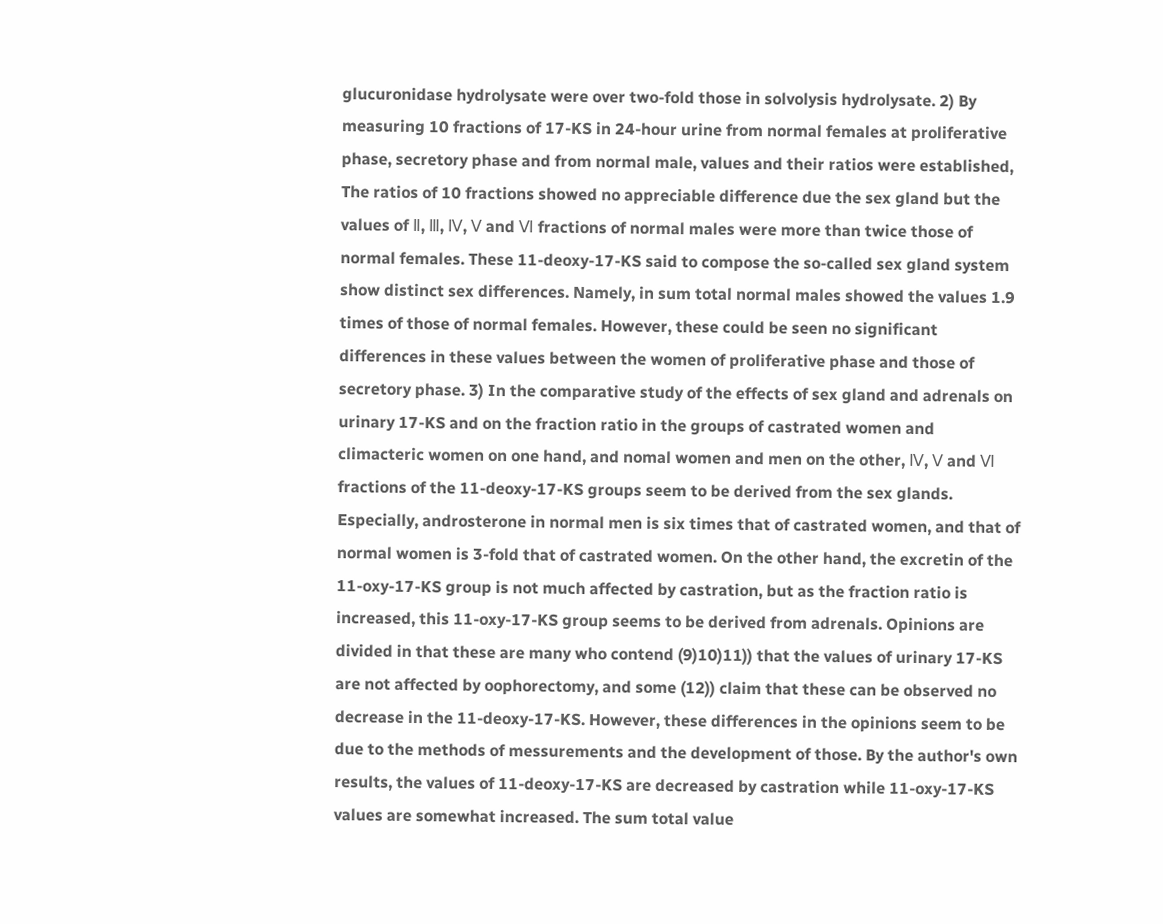glucuronidase hydrolysate were over two-fold those in solvolysis hydrolysate. 2) By measuring 10 fractions of 17-KS in 24-hour urine from normal females at proliferative phase, secretory phase and from normal male, values and their ratios were established, The ratios of 10 fractions showed no appreciable difference due the sex gland but the values of Ⅱ, Ⅲ, Ⅳ, Ⅴ and Ⅵ fractions of normal males were more than twice those of normal females. These 11-deoxy-17-KS said to compose the so-called sex gland system show distinct sex differences. Namely, in sum total normal males showed the values 1.9 times of those of normal females. However, these could be seen no significant differences in these values between the women of proliferative phase and those of secretory phase. 3) In the comparative study of the effects of sex gland and adrenals on urinary 17-KS and on the fraction ratio in the groups of castrated women and climacteric women on one hand, and nomal women and men on the other, Ⅳ, Ⅴ and Ⅵ fractions of the 11-deoxy-17-KS groups seem to be derived from the sex glands. Especially, androsterone in normal men is six times that of castrated women, and that of normal women is 3-fold that of castrated women. On the other hand, the excretin of the 11-oxy-17-KS group is not much affected by castration, but as the fraction ratio is increased, this 11-oxy-17-KS group seems to be derived from adrenals. Opinions are divided in that these are many who contend (9)10)11)) that the values of urinary 17-KS are not affected by oophorectomy, and some (12)) claim that these can be observed no decrease in the 11-deoxy-17-KS. However, these differences in the opinions seem to be due to the methods of messurements and the development of those. By the author's own results, the values of 11-deoxy-17-KS are decreased by castration while 11-oxy-17-KS values are somewhat increased. The sum total value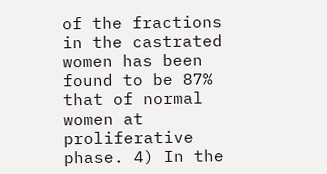of the fractions in the castrated women has been found to be 87% that of normal women at proliferative phase. 4) In the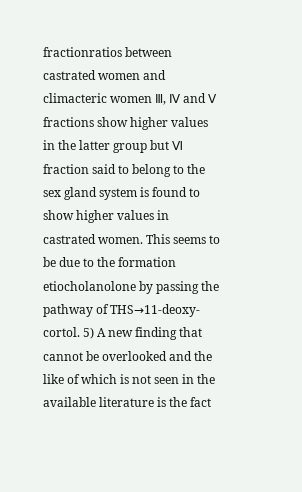fractionratios between castrated women and climacteric women Ⅲ, Ⅳ and Ⅴ fractions show higher values in the latter group but Ⅵ fraction said to belong to the sex gland system is found to show higher values in castrated women. This seems to be due to the formation etiocholanolone by passing the pathway of THS→11-deoxy-cortol. 5) A new finding that cannot be overlooked and the like of which is not seen in the available literature is the fact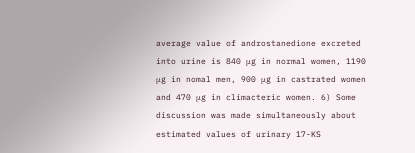average value of androstanedione excreted into urine is 840 μg in normal women, 1190 μg in nomal men, 900 μg in castrated women and 470 μg in climacteric women. 6) Some discussion was made simultaneously about estimated values of urinary 17-KS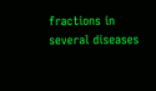fractions in several diseases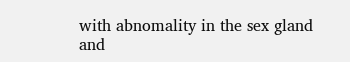with abnomality in the sex gland and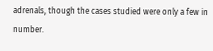adrenals, though the cases studied were only a few in number.